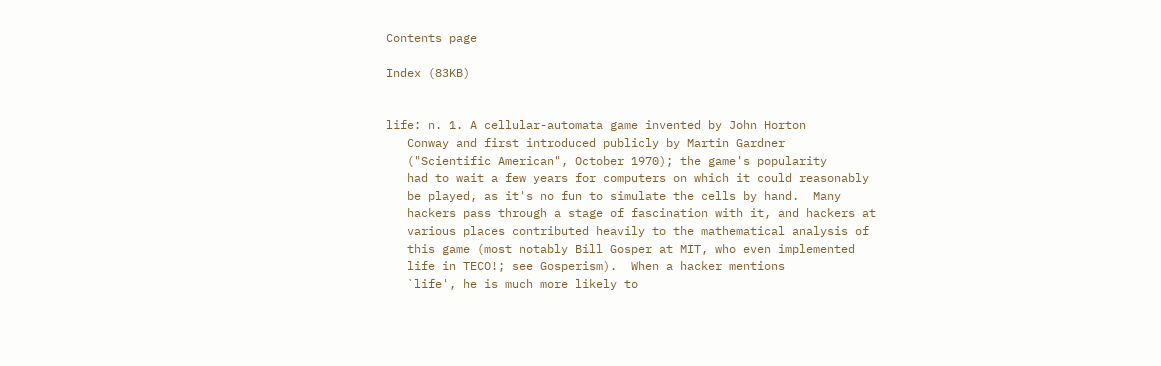Contents page

Index (83KB)


life: n. 1. A cellular-automata game invented by John Horton
   Conway and first introduced publicly by Martin Gardner
   ("Scientific American", October 1970); the game's popularity
   had to wait a few years for computers on which it could reasonably
   be played, as it's no fun to simulate the cells by hand.  Many
   hackers pass through a stage of fascination with it, and hackers at
   various places contributed heavily to the mathematical analysis of
   this game (most notably Bill Gosper at MIT, who even implemented
   life in TECO!; see Gosperism).  When a hacker mentions
   `life', he is much more likely to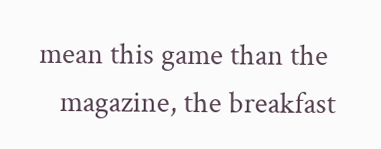mean this game than the
   magazine, the breakfast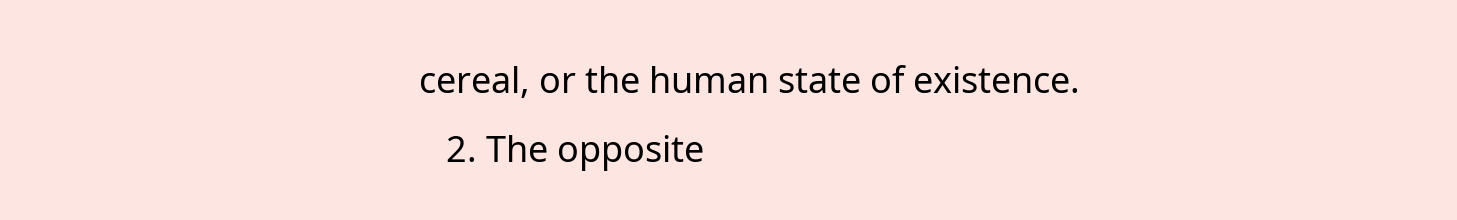cereal, or the human state of existence.
   2. The opposite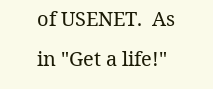of USENET.  As in "Get a life!"